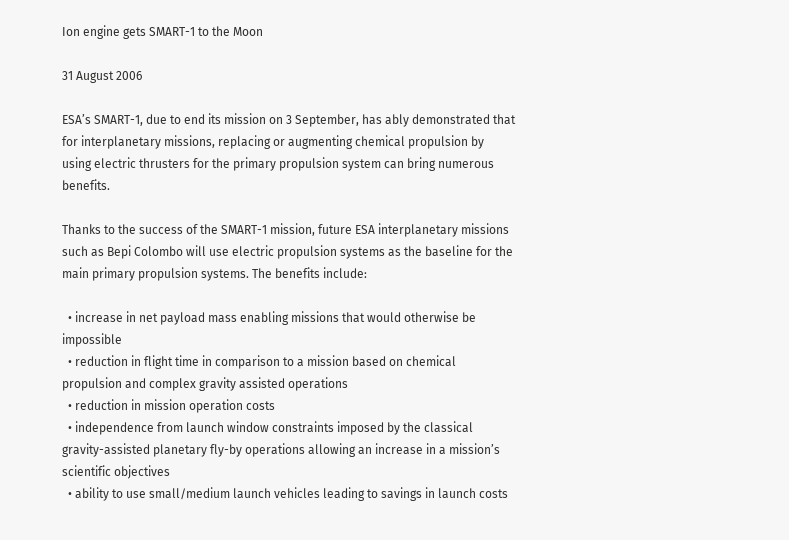Ion engine gets SMART-1 to the Moon

31 August 2006

ESA’s SMART-1, due to end its mission on 3 September, has ably demonstrated that for interplanetary missions, replacing or augmenting chemical propulsion by using electric thrusters for the primary propulsion system can bring numerous benefits.

Thanks to the success of the SMART-1 mission, future ESA interplanetary missions such as Bepi Colombo will use electric propulsion systems as the baseline for the main primary propulsion systems. The benefits include:

  • increase in net payload mass enabling missions that would otherwise be impossible
  • reduction in flight time in comparison to a mission based on chemical propulsion and complex gravity assisted operations
  • reduction in mission operation costs
  • independence from launch window constraints imposed by the classical gravity-assisted planetary fly-by operations allowing an increase in a mission’s scientific objectives
  • ability to use small/medium launch vehicles leading to savings in launch costs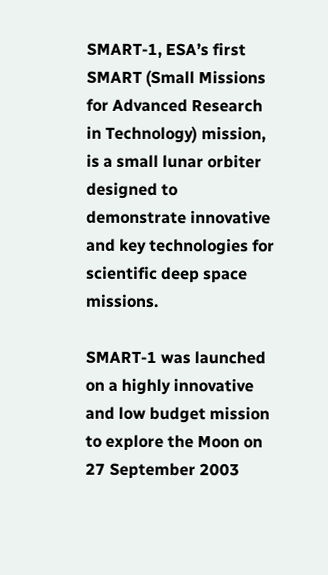SMART-1, ESA’s first SMART (Small Missions for Advanced Research in Technology) mission, is a small lunar orbiter designed to demonstrate innovative and key technologies for scientific deep space missions.

SMART-1 was launched on a highly innovative and low budget mission to explore the Moon on 27 September 2003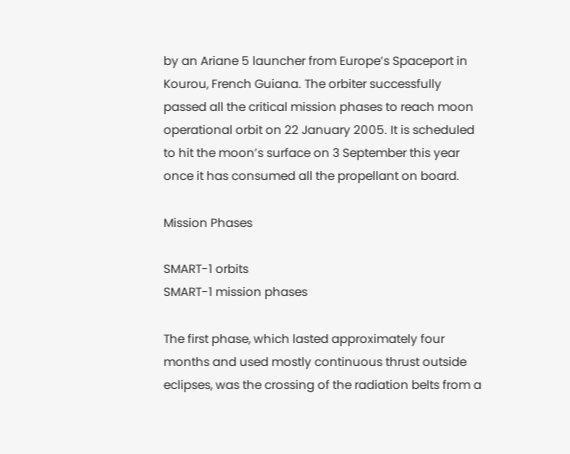by an Ariane 5 launcher from Europe’s Spaceport in Kourou, French Guiana. The orbiter successfully passed all the critical mission phases to reach moon operational orbit on 22 January 2005. It is scheduled to hit the moon’s surface on 3 September this year once it has consumed all the propellant on board.

Mission Phases

SMART-1 orbits
SMART-1 mission phases

The first phase, which lasted approximately four months and used mostly continuous thrust outside eclipses, was the crossing of the radiation belts from a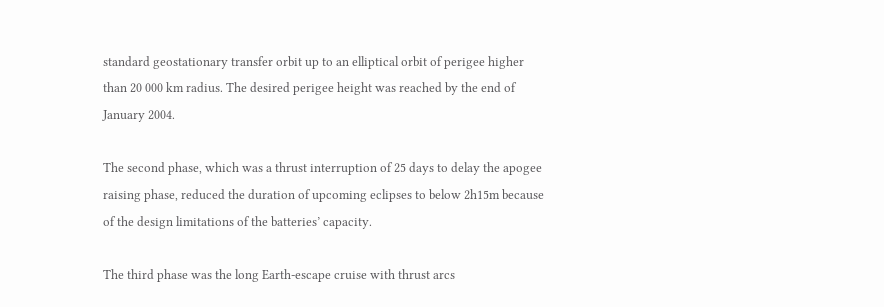standard geostationary transfer orbit up to an elliptical orbit of perigee higher than 20 000 km radius. The desired perigee height was reached by the end of January 2004.

The second phase, which was a thrust interruption of 25 days to delay the apogee raising phase, reduced the duration of upcoming eclipses to below 2h15m because of the design limitations of the batteries’ capacity.

The third phase was the long Earth-escape cruise with thrust arcs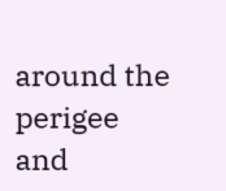around the perigee and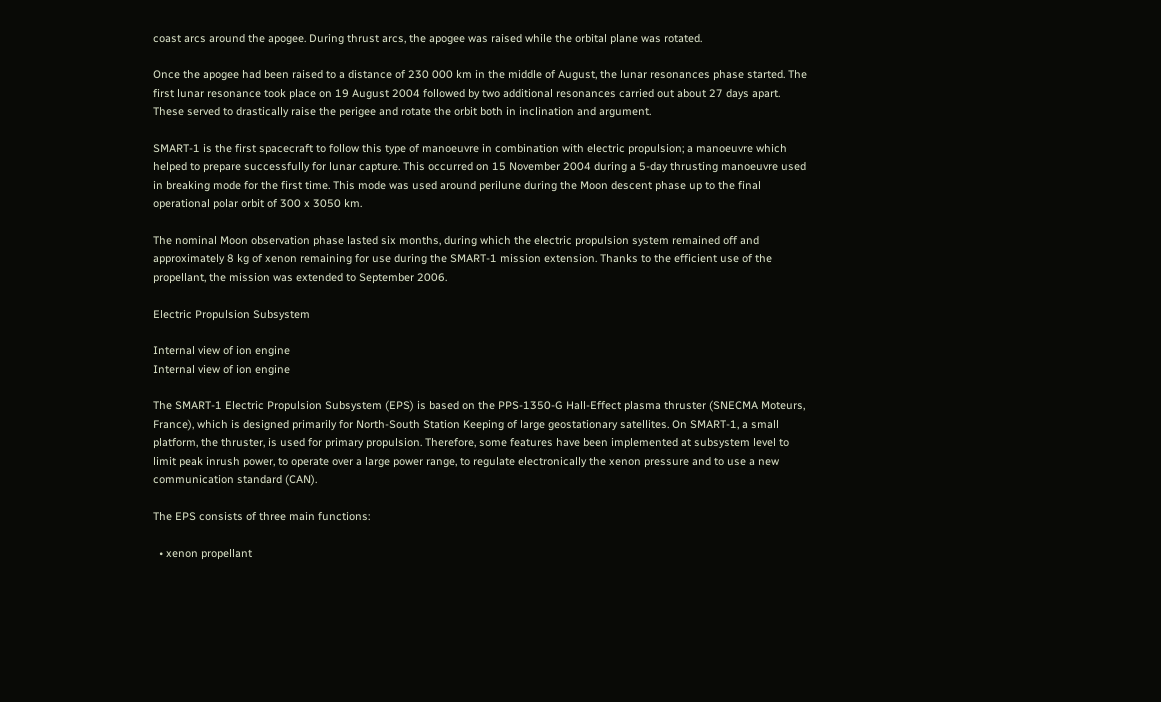coast arcs around the apogee. During thrust arcs, the apogee was raised while the orbital plane was rotated.

Once the apogee had been raised to a distance of 230 000 km in the middle of August, the lunar resonances phase started. The first lunar resonance took place on 19 August 2004 followed by two additional resonances carried out about 27 days apart. These served to drastically raise the perigee and rotate the orbit both in inclination and argument.

SMART-1 is the first spacecraft to follow this type of manoeuvre in combination with electric propulsion; a manoeuvre which helped to prepare successfully for lunar capture. This occurred on 15 November 2004 during a 5-day thrusting manoeuvre used in breaking mode for the first time. This mode was used around perilune during the Moon descent phase up to the final operational polar orbit of 300 x 3050 km.

The nominal Moon observation phase lasted six months, during which the electric propulsion system remained off and approximately 8 kg of xenon remaining for use during the SMART-1 mission extension. Thanks to the efficient use of the propellant, the mission was extended to September 2006.

Electric Propulsion Subsystem

Internal view of ion engine
Internal view of ion engine

The SMART-1 Electric Propulsion Subsystem (EPS) is based on the PPS-1350-G Hall-Effect plasma thruster (SNECMA Moteurs, France), which is designed primarily for North-South Station Keeping of large geostationary satellites. On SMART-1, a small platform, the thruster, is used for primary propulsion. Therefore, some features have been implemented at subsystem level to limit peak inrush power, to operate over a large power range, to regulate electronically the xenon pressure and to use a new communication standard (CAN).

The EPS consists of three main functions:

  • xenon propellant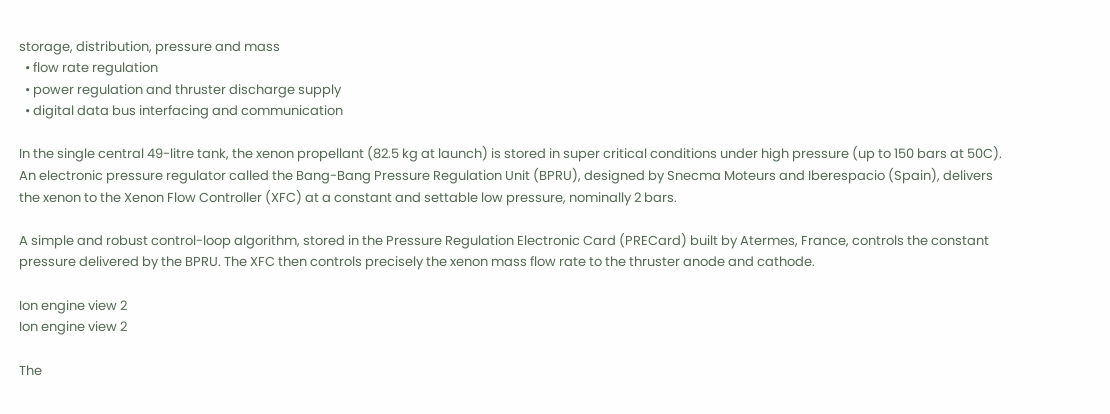storage, distribution, pressure and mass
  • flow rate regulation
  • power regulation and thruster discharge supply
  • digital data bus interfacing and communication

In the single central 49-litre tank, the xenon propellant (82.5 kg at launch) is stored in super critical conditions under high pressure (up to 150 bars at 50C). An electronic pressure regulator called the Bang-Bang Pressure Regulation Unit (BPRU), designed by Snecma Moteurs and Iberespacio (Spain), delivers the xenon to the Xenon Flow Controller (XFC) at a constant and settable low pressure, nominally 2 bars.

A simple and robust control-loop algorithm, stored in the Pressure Regulation Electronic Card (PRECard) built by Atermes, France, controls the constant pressure delivered by the BPRU. The XFC then controls precisely the xenon mass flow rate to the thruster anode and cathode.

Ion engine view 2
Ion engine view 2

The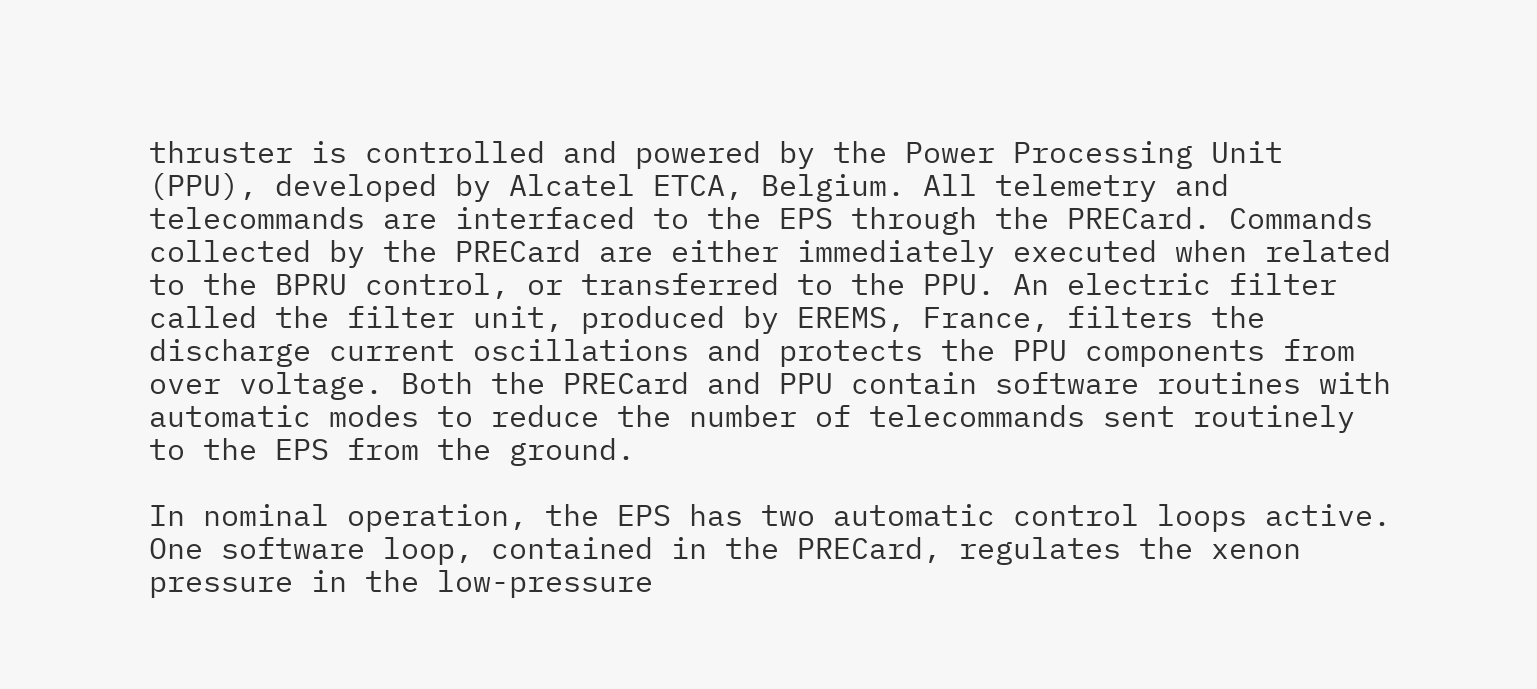thruster is controlled and powered by the Power Processing Unit (PPU), developed by Alcatel ETCA, Belgium. All telemetry and telecommands are interfaced to the EPS through the PRECard. Commands collected by the PRECard are either immediately executed when related to the BPRU control, or transferred to the PPU. An electric filter called the filter unit, produced by EREMS, France, filters the discharge current oscillations and protects the PPU components from over voltage. Both the PRECard and PPU contain software routines with automatic modes to reduce the number of telecommands sent routinely to the EPS from the ground.

In nominal operation, the EPS has two automatic control loops active. One software loop, contained in the PRECard, regulates the xenon pressure in the low-pressure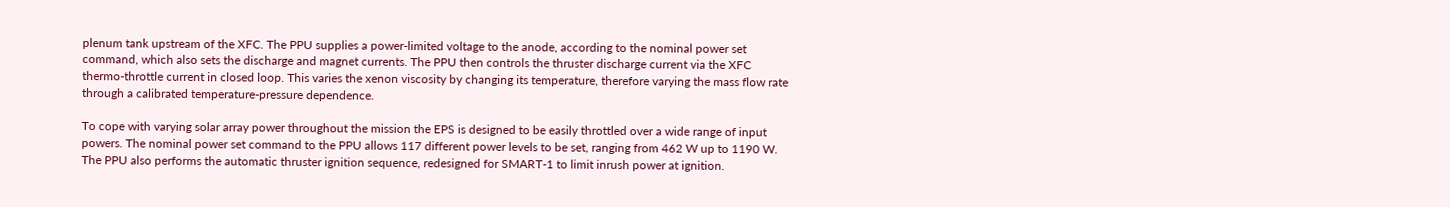plenum tank upstream of the XFC. The PPU supplies a power-limited voltage to the anode, according to the nominal power set command, which also sets the discharge and magnet currents. The PPU then controls the thruster discharge current via the XFC thermo-throttle current in closed loop. This varies the xenon viscosity by changing its temperature, therefore varying the mass flow rate through a calibrated temperature-pressure dependence.

To cope with varying solar array power throughout the mission the EPS is designed to be easily throttled over a wide range of input powers. The nominal power set command to the PPU allows 117 different power levels to be set, ranging from 462 W up to 1190 W. The PPU also performs the automatic thruster ignition sequence, redesigned for SMART-1 to limit inrush power at ignition.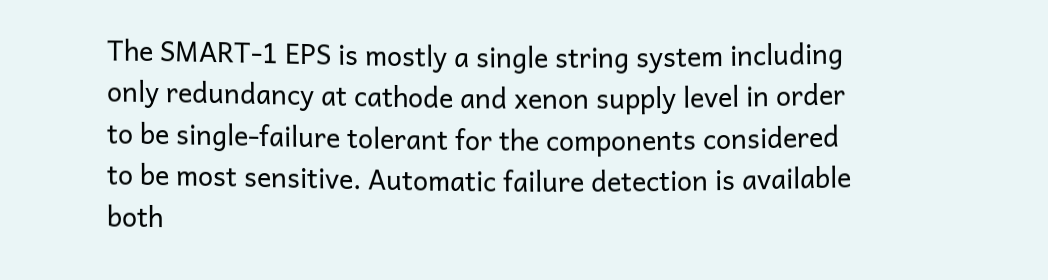The SMART-1 EPS is mostly a single string system including only redundancy at cathode and xenon supply level in order to be single-failure tolerant for the components considered to be most sensitive. Automatic failure detection is available both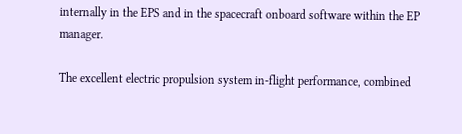internally in the EPS and in the spacecraft onboard software within the EP manager.

The excellent electric propulsion system in-flight performance, combined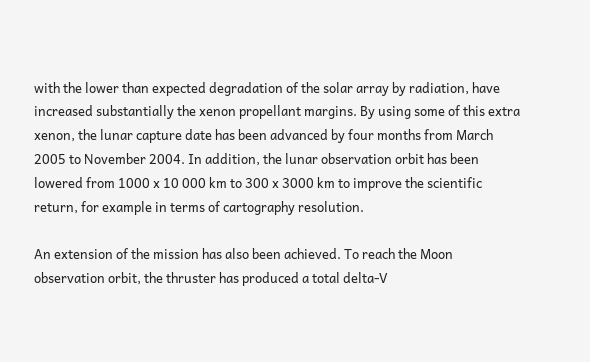with the lower than expected degradation of the solar array by radiation, have increased substantially the xenon propellant margins. By using some of this extra xenon, the lunar capture date has been advanced by four months from March 2005 to November 2004. In addition, the lunar observation orbit has been lowered from 1000 x 10 000 km to 300 x 3000 km to improve the scientific return, for example in terms of cartography resolution.

An extension of the mission has also been achieved. To reach the Moon observation orbit, the thruster has produced a total delta-V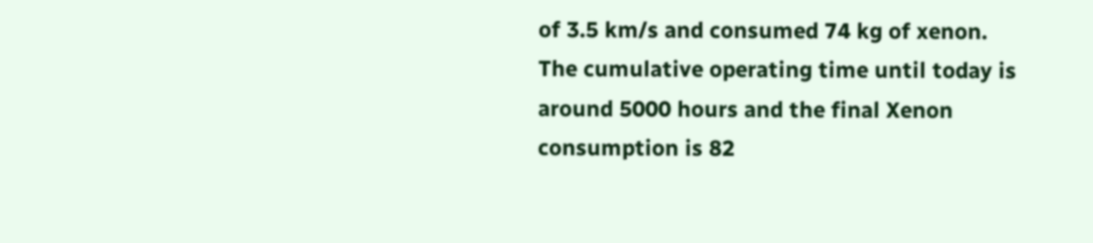of 3.5 km/s and consumed 74 kg of xenon. The cumulative operating time until today is around 5000 hours and the final Xenon consumption is 82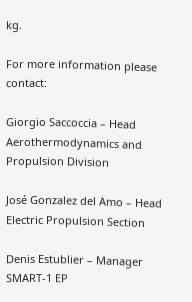kg.

For more information please contact:

Giorgio Saccoccia – Head Aerothermodynamics and Propulsion Division

José Gonzalez del Amo – Head Electric Propulsion Section

Denis Estublier – Manager SMART-1 EP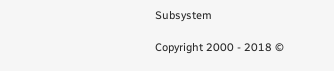Subsystem

Copyright 2000 - 2018 ©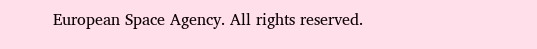European Space Agency. All rights reserved.